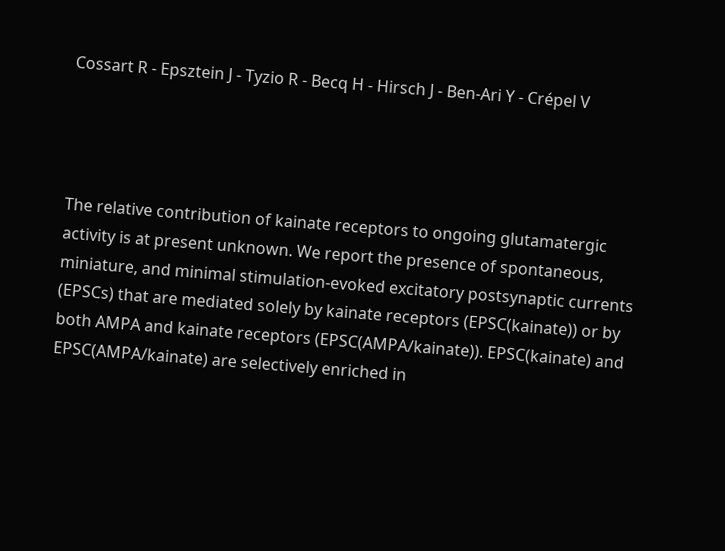Cossart R - Epsztein J - Tyzio R - Becq H - Hirsch J - Ben-Ari Y - Crépel V




The relative contribution of kainate receptors to ongoing glutamatergic activity is at present unknown. We report the presence of spontaneous, miniature, and minimal stimulation-evoked excitatory postsynaptic currents (EPSCs) that are mediated solely by kainate receptors (EPSC(kainate)) or by both AMPA and kainate receptors (EPSC(AMPA/kainate)). EPSC(kainate) and EPSC(AMPA/kainate) are selectively enriched in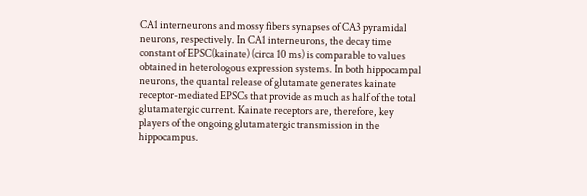CA1 interneurons and mossy fibers synapses of CA3 pyramidal neurons, respectively. In CA1 interneurons, the decay time constant of EPSC(kainate) (circa 10 ms) is comparable to values obtained in heterologous expression systems. In both hippocampal neurons, the quantal release of glutamate generates kainate receptor-mediated EPSCs that provide as much as half of the total glutamatergic current. Kainate receptors are, therefore, key players of the ongoing glutamatergic transmission in the hippocampus.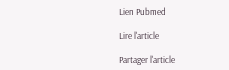Lien Pubmed

Lire l'article

Partager l'article